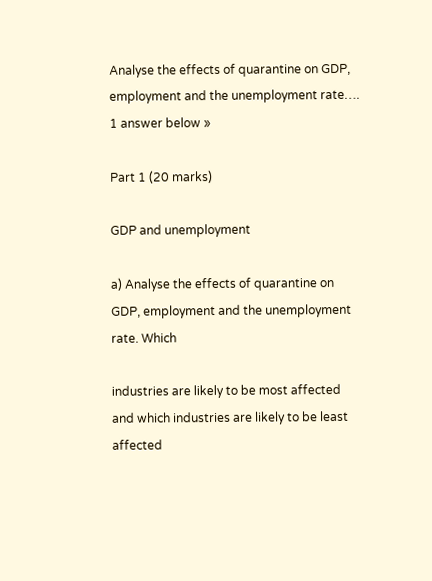Analyse the effects of quarantine on GDP, employment and the unemployment rate…. 1 answer below »

Part 1 (20 marks)

GDP and unemployment

a) Analyse the effects of quarantine on GDP, employment and the unemployment rate. Which

industries are likely to be most affected and which industries are likely to be least affected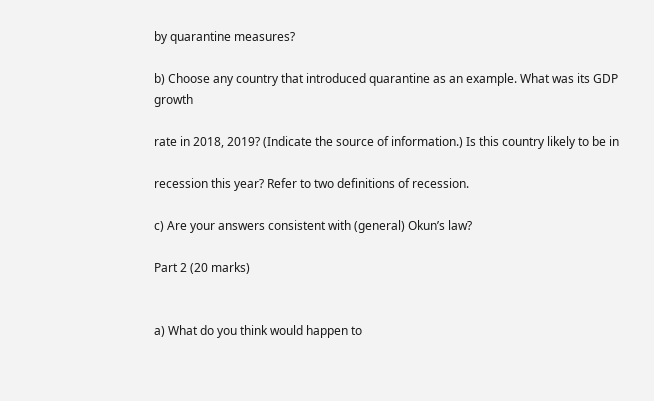by quarantine measures?

b) Choose any country that introduced quarantine as an example. What was its GDP growth

rate in 2018, 2019? (Indicate the source of information.) Is this country likely to be in

recession this year? Refer to two definitions of recession.

c) Are your answers consistent with (general) Okun’s law?

Part 2 (20 marks)


a) What do you think would happen to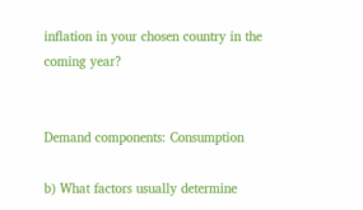inflation in your chosen country in the coming year?


Demand components: Consumption

b) What factors usually determine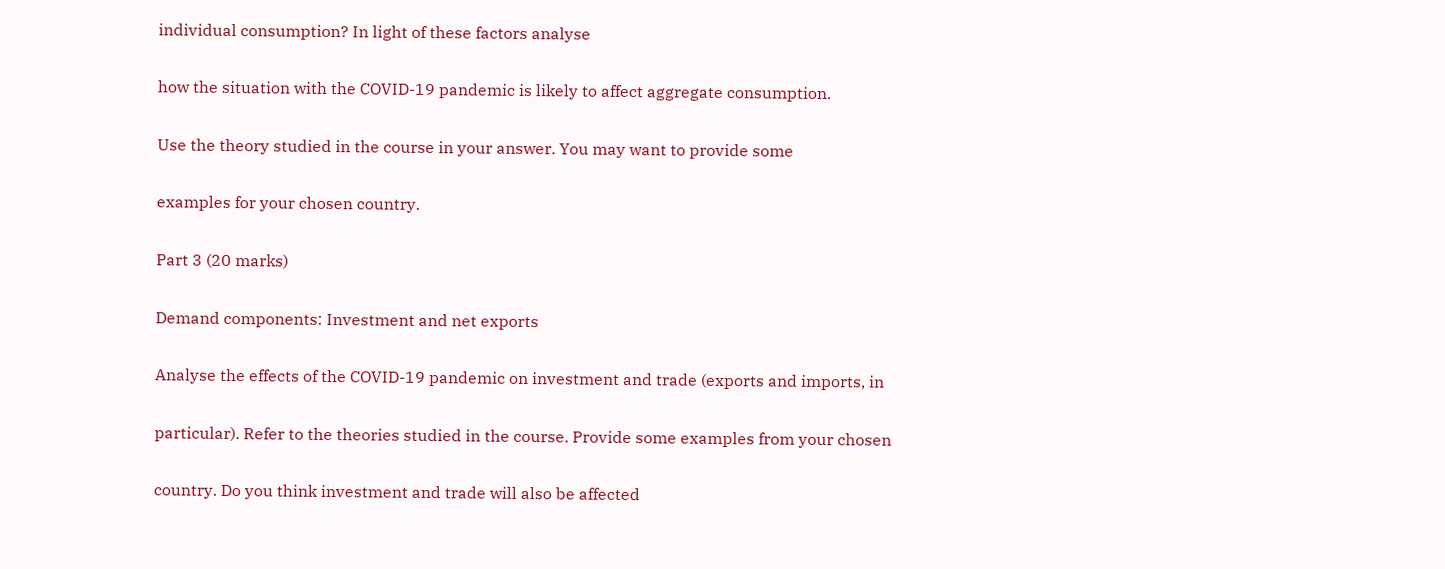individual consumption? In light of these factors analyse

how the situation with the COVID-19 pandemic is likely to affect aggregate consumption.

Use the theory studied in the course in your answer. You may want to provide some

examples for your chosen country.

Part 3 (20 marks)

Demand components: Investment and net exports

Analyse the effects of the COVID-19 pandemic on investment and trade (exports and imports, in

particular). Refer to the theories studied in the course. Provide some examples from your chosen

country. Do you think investment and trade will also be affected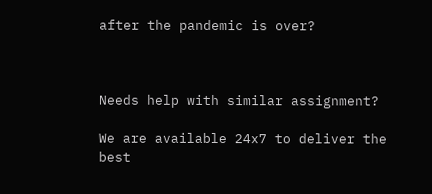after the pandemic is over?



Needs help with similar assignment?

We are available 24x7 to deliver the best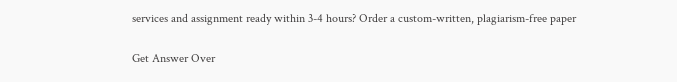services and assignment ready within 3-4 hours? Order a custom-written, plagiarism-free paper

Get Answer Over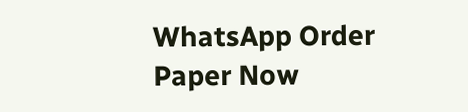WhatsApp Order Paper Now